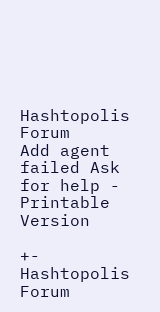Hashtopolis Forum
Add agent failed Ask for help - Printable Version

+- Hashtopolis Forum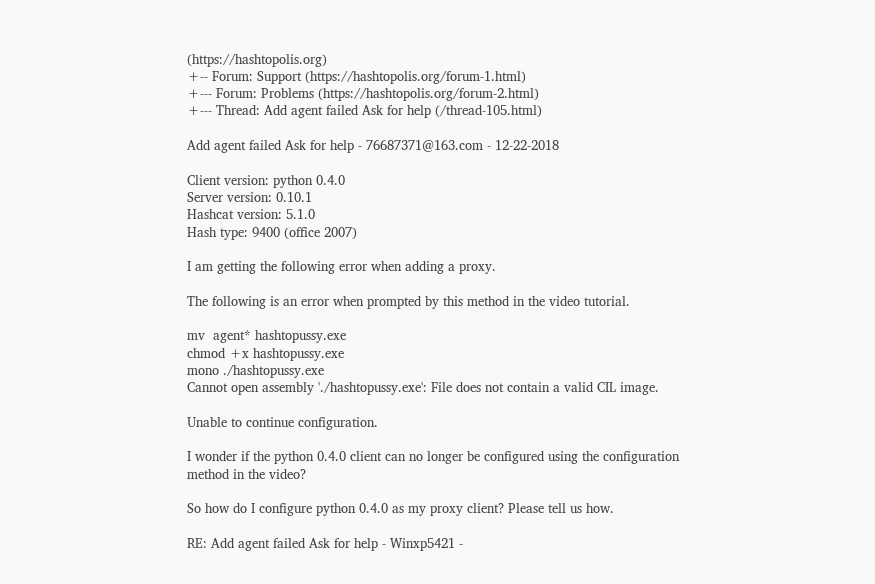(https://hashtopolis.org)
+-- Forum: Support (https://hashtopolis.org/forum-1.html)
+--- Forum: Problems (https://hashtopolis.org/forum-2.html)
+--- Thread: Add agent failed Ask for help (/thread-105.html)

Add agent failed Ask for help - 76687371@163.com - 12-22-2018

Client version: python 0.4.0
Server version: 0.10.1
Hashcat version: 5.1.0
Hash type: 9400 (office 2007)

I am getting the following error when adding a proxy.

The following is an error when prompted by this method in the video tutorial.

mv  agent* hashtopussy.exe
chmod +x hashtopussy.exe
mono ./hashtopussy.exe
Cannot open assembly './hashtopussy.exe': File does not contain a valid CIL image.

Unable to continue configuration.

I wonder if the python 0.4.0 client can no longer be configured using the configuration method in the video?

So how do I configure python 0.4.0 as my proxy client? Please tell us how.

RE: Add agent failed Ask for help - Winxp5421 -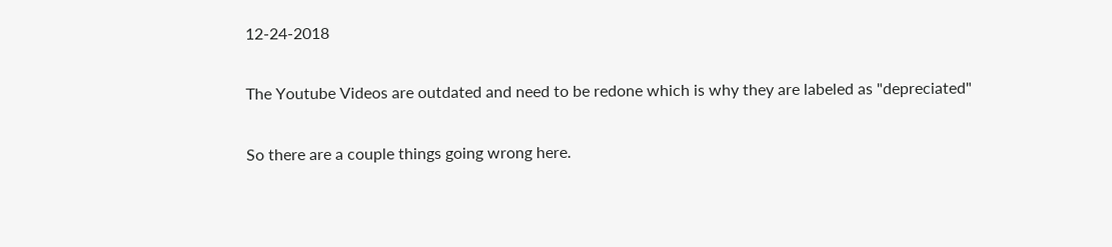12-24-2018

The Youtube Videos are outdated and need to be redone which is why they are labeled as "depreciated"

So there are a couple things going wrong here.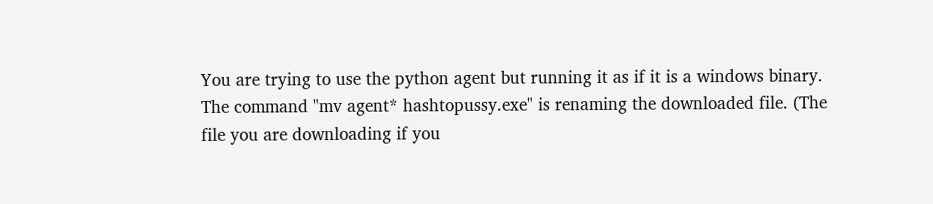You are trying to use the python agent but running it as if it is a windows binary.
The command "mv agent* hashtopussy.exe" is renaming the downloaded file. (The file you are downloading if you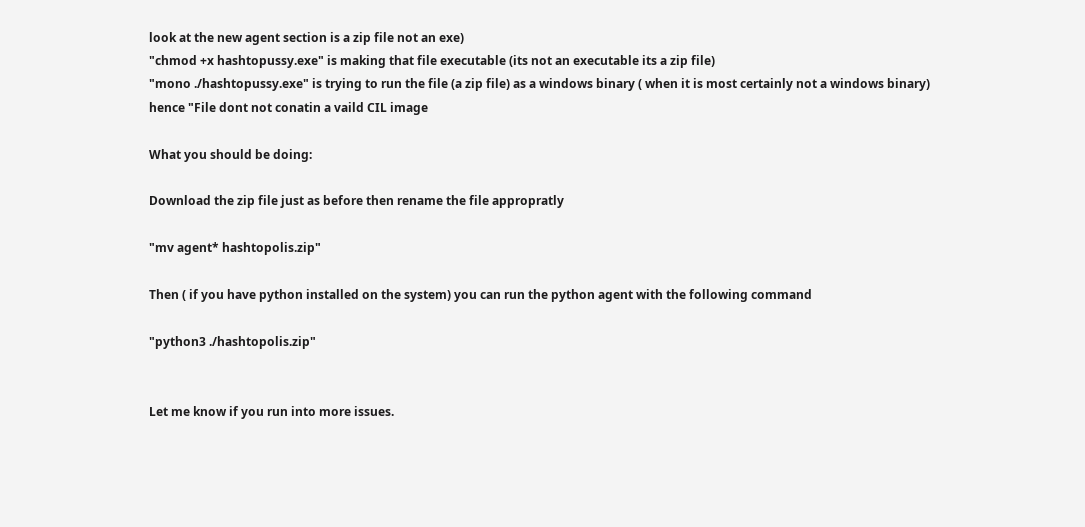look at the new agent section is a zip file not an exe)
"chmod +x hashtopussy.exe" is making that file executable (its not an executable its a zip file)
"mono ./hashtopussy.exe" is trying to run the file (a zip file) as a windows binary ( when it is most certainly not a windows binary) hence "File dont not conatin a vaild CIL image

What you should be doing:

Download the zip file just as before then rename the file appropratly

"mv agent* hashtopolis.zip"

Then ( if you have python installed on the system) you can run the python agent with the following command

"python3 ./hashtopolis.zip"


Let me know if you run into more issues.